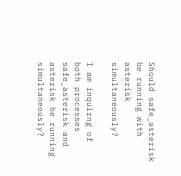Should safe_asterisk be running with asterisk simultaneously?

I am inquirng of both processes safe_asterisk and asterisk be running simultaneously?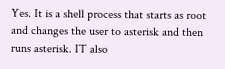Yes. It is a shell process that starts as root and changes the user to asterisk and then runs asterisk. IT also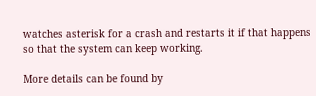watches asterisk for a crash and restarts it if that happens so that the system can keep working.

More details can be found by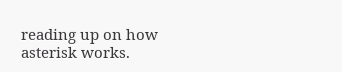reading up on how asterisk works.